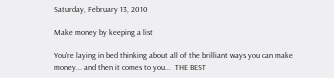Saturday, February 13, 2010

Make money by keeping a list

You're laying in bed thinking about all of the brilliant ways you can make money... and then it comes to you...  THE BEST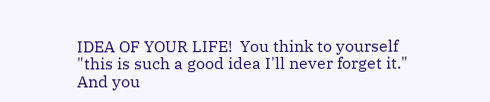IDEA OF YOUR LIFE!  You think to yourself "this is such a good idea I'll never forget it."  And you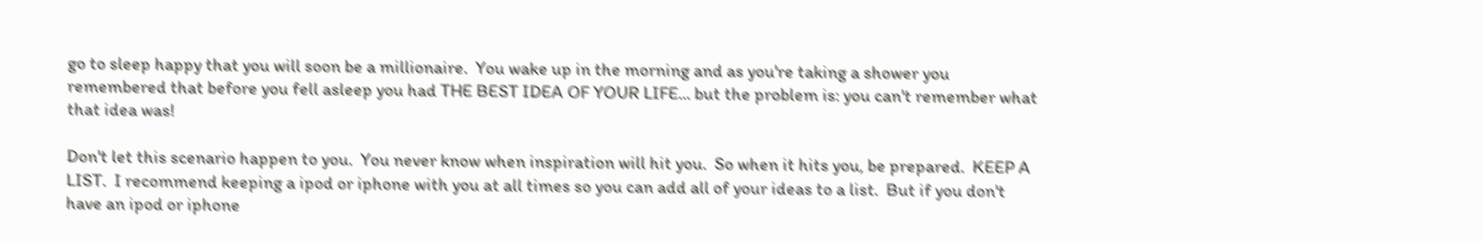go to sleep happy that you will soon be a millionaire.  You wake up in the morning and as you're taking a shower you remembered that before you fell asleep you had THE BEST IDEA OF YOUR LIFE... but the problem is: you can't remember what that idea was!

Don't let this scenario happen to you.  You never know when inspiration will hit you.  So when it hits you, be prepared.  KEEP A LIST.  I recommend keeping a ipod or iphone with you at all times so you can add all of your ideas to a list.  But if you don't have an ipod or iphone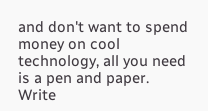and don't want to spend money on cool technology, all you need is a pen and paper.  Write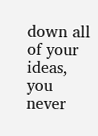down all of your ideas, you never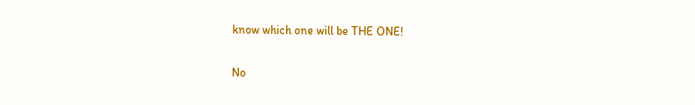know which one will be THE ONE!

No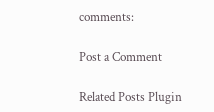comments:

Post a Comment

Related Posts Plugin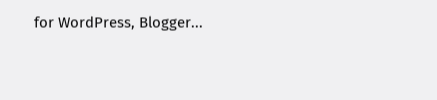for WordPress, Blogger...